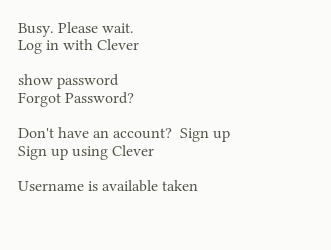Busy. Please wait.
Log in with Clever

show password
Forgot Password?

Don't have an account?  Sign up
Sign up using Clever

Username is available taken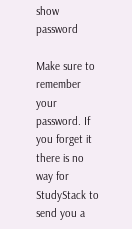show password

Make sure to remember your password. If you forget it there is no way for StudyStack to send you a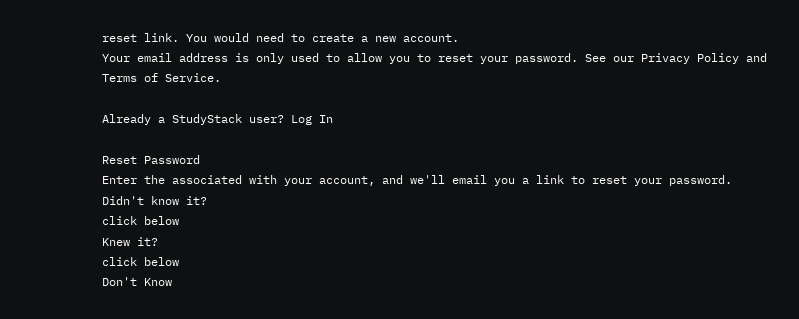reset link. You would need to create a new account.
Your email address is only used to allow you to reset your password. See our Privacy Policy and Terms of Service.

Already a StudyStack user? Log In

Reset Password
Enter the associated with your account, and we'll email you a link to reset your password.
Didn't know it?
click below
Knew it?
click below
Don't Know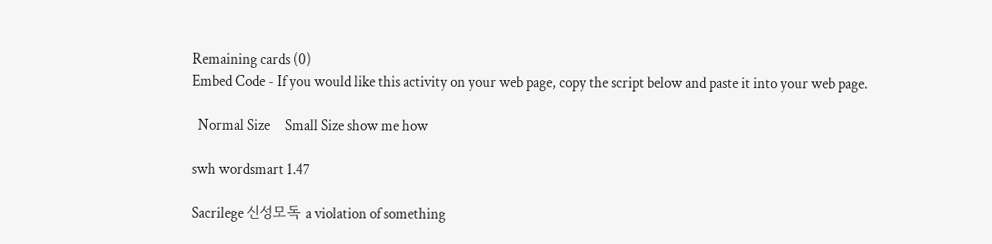Remaining cards (0)
Embed Code - If you would like this activity on your web page, copy the script below and paste it into your web page.

  Normal Size     Small Size show me how

swh wordsmart 1.47

Sacrilege 신성모독 a violation of something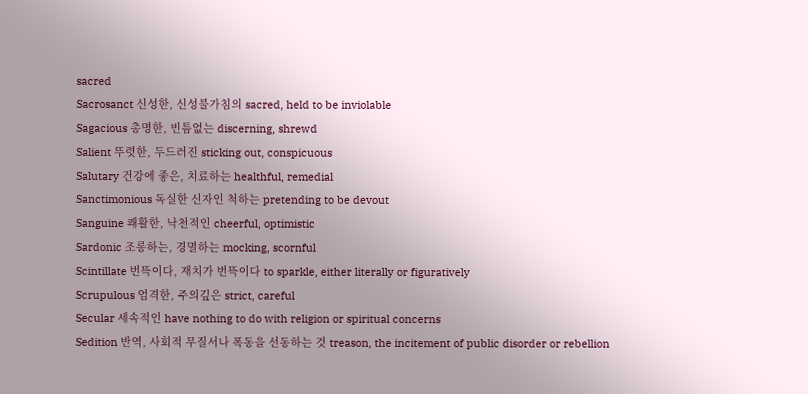sacred
Sacrosanct 신성한, 신성불가침의 sacred, held to be inviolable
Sagacious 총명한, 빈틈없는 discerning, shrewd
Salient 뚜렷한, 두드러진 sticking out, conspicuous
Salutary 건강에 좋은, 치료하는 healthful, remedial
Sanctimonious 독실한 신자인 척하는 pretending to be devout
Sanguine 쾌활한, 낙천적인 cheerful, optimistic
Sardonic 조롱하는, 경멸하는 mocking, scornful
Scintillate 번뜩이다, 재치가 번뜩이다 to sparkle, either literally or figuratively
Scrupulous 엄격한, 주의깊은 strict, careful
Secular 세속적인 have nothing to do with religion or spiritual concerns
Sedition 반역, 사회적 무질서나 폭동을 선동하는 것 treason, the incitement of public disorder or rebellion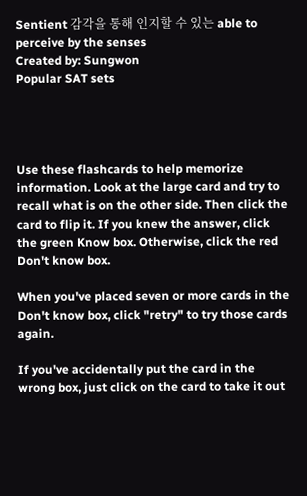Sentient 감각을 통해 인지할 수 있는 able to perceive by the senses
Created by: Sungwon
Popular SAT sets




Use these flashcards to help memorize information. Look at the large card and try to recall what is on the other side. Then click the card to flip it. If you knew the answer, click the green Know box. Otherwise, click the red Don't know box.

When you've placed seven or more cards in the Don't know box, click "retry" to try those cards again.

If you've accidentally put the card in the wrong box, just click on the card to take it out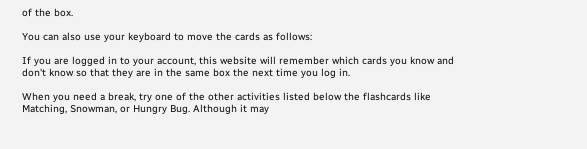of the box.

You can also use your keyboard to move the cards as follows:

If you are logged in to your account, this website will remember which cards you know and don't know so that they are in the same box the next time you log in.

When you need a break, try one of the other activities listed below the flashcards like Matching, Snowman, or Hungry Bug. Although it may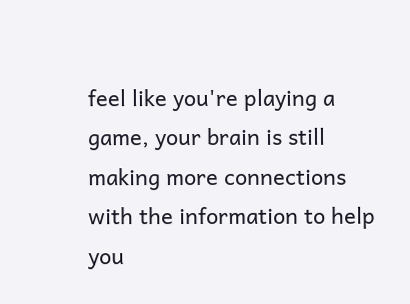feel like you're playing a game, your brain is still making more connections with the information to help you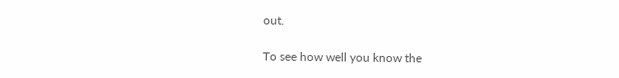out.

To see how well you know the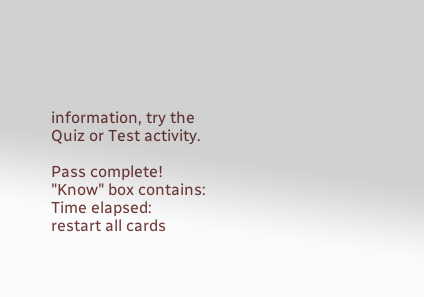information, try the Quiz or Test activity.

Pass complete!
"Know" box contains:
Time elapsed:
restart all cards